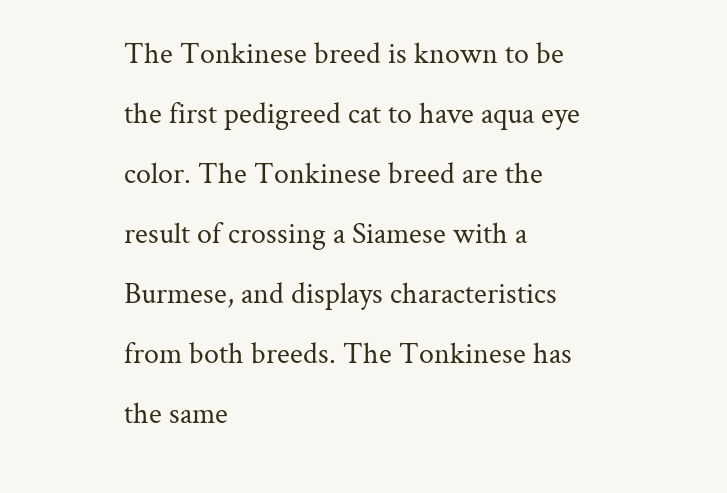The Tonkinese breed is known to be the first pedigreed cat to have aqua eye color. The Tonkinese breed are the result of crossing a Siamese with a Burmese, and displays characteristics from both breeds. The Tonkinese has the same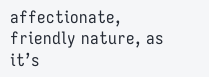affectionate, friendly nature, as it’s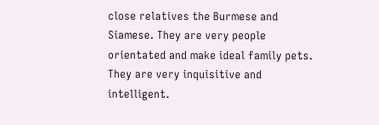close relatives the Burmese and Siamese. They are very people orientated and make ideal family pets. They are very inquisitive and intelligent.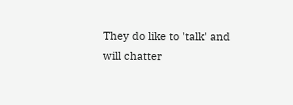They do like to 'talk' and will chatter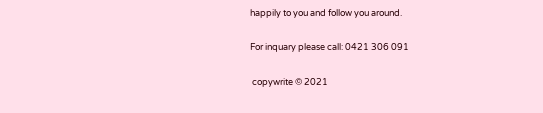happily to you and follow you around.

For inquary please call: 0421 306 091

 copywrite © 2021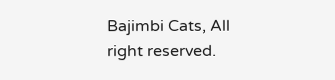Bajimbi Cats, All right reserved.